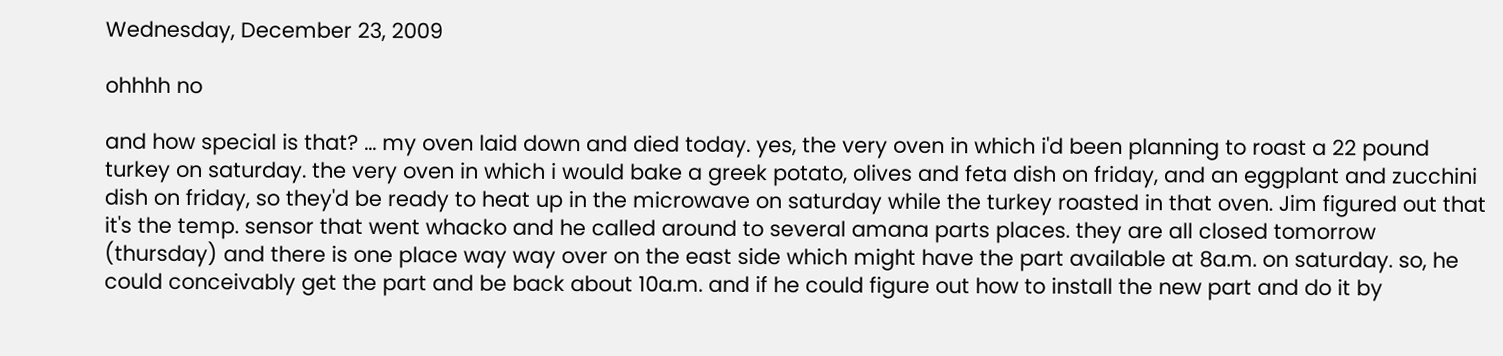Wednesday, December 23, 2009

ohhhh no

and how special is that? ... my oven laid down and died today. yes, the very oven in which i'd been planning to roast a 22 pound turkey on saturday. the very oven in which i would bake a greek potato, olives and feta dish on friday, and an eggplant and zucchini dish on friday, so they'd be ready to heat up in the microwave on saturday while the turkey roasted in that oven. Jim figured out that it's the temp. sensor that went whacko and he called around to several amana parts places. they are all closed tomorrow (thursday) and there is one place way way over on the east side which might have the part available at 8a.m. on saturday. so, he could conceivably get the part and be back about 10a.m. and if he could figure out how to install the new part and do it by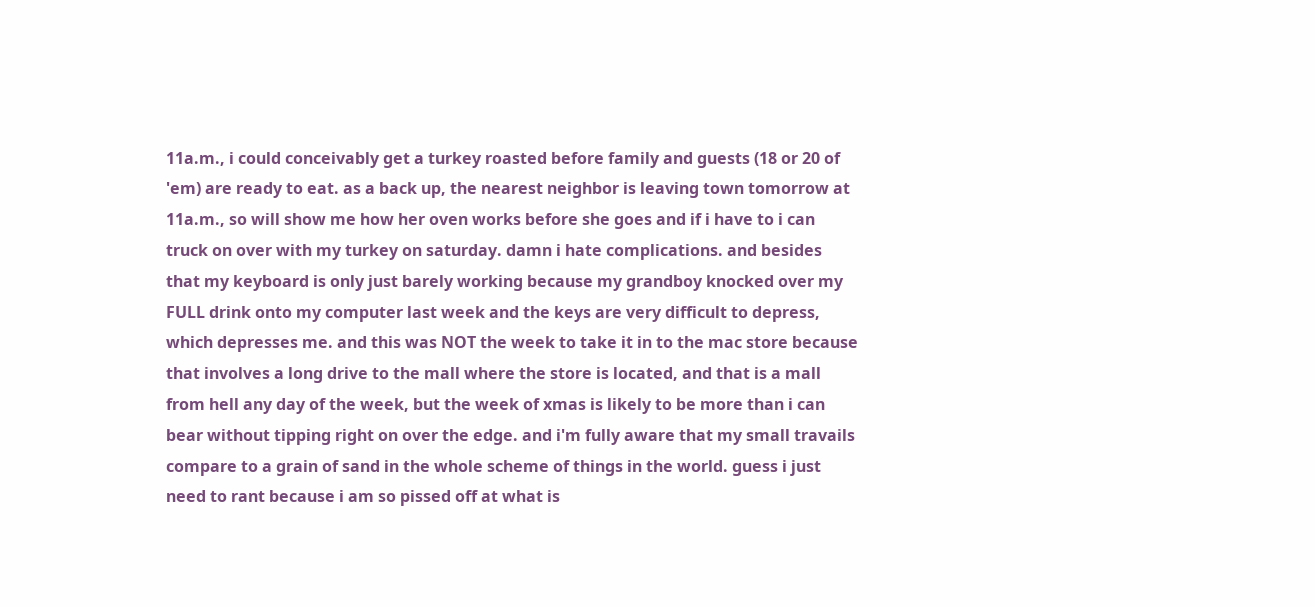11a.m., i could conceivably get a turkey roasted before family and guests (18 or 20 of 'em) are ready to eat. as a back up, the nearest neighbor is leaving town tomorrow at 11a.m., so will show me how her oven works before she goes and if i have to i can truck on over with my turkey on saturday. damn i hate complications. and besides that my keyboard is only just barely working because my grandboy knocked over my FULL drink onto my computer last week and the keys are very difficult to depress, which depresses me. and this was NOT the week to take it in to the mac store because that involves a long drive to the mall where the store is located, and that is a mall from hell any day of the week, but the week of xmas is likely to be more than i can bear without tipping right on over the edge. and i'm fully aware that my small travails compare to a grain of sand in the whole scheme of things in the world. guess i just need to rant because i am so pissed off at what is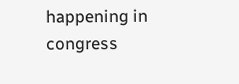happening in congress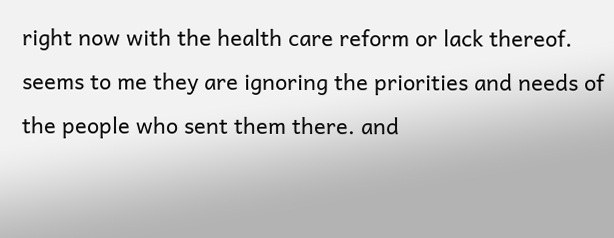right now with the health care reform or lack thereof. seems to me they are ignoring the priorities and needs of the people who sent them there. and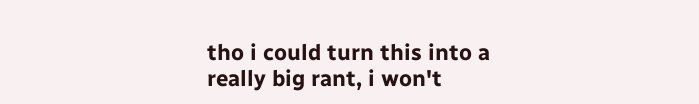tho i could turn this into a really big rant, i won't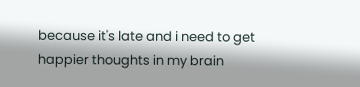because it's late and i need to get happier thoughts in my brain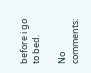before i go to bed.

No comments: